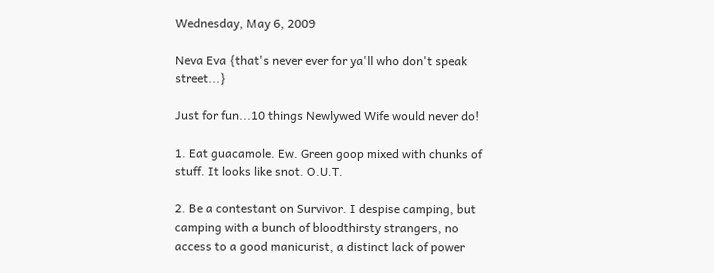Wednesday, May 6, 2009

Neva Eva {that's never ever for ya'll who don't speak street...}

Just for fun...10 things Newlywed Wife would never do!

1. Eat guacamole. Ew. Green goop mixed with chunks of stuff. It looks like snot. O.U.T.

2. Be a contestant on Survivor. I despise camping, but camping with a bunch of bloodthirsty strangers, no access to a good manicurist, a distinct lack of power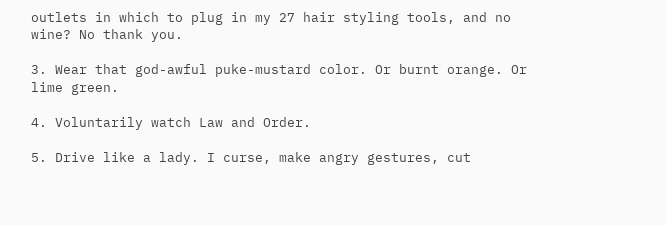outlets in which to plug in my 27 hair styling tools, and no wine? No thank you.

3. Wear that god-awful puke-mustard color. Or burnt orange. Or lime green.

4. Voluntarily watch Law and Order.

5. Drive like a lady. I curse, make angry gestures, cut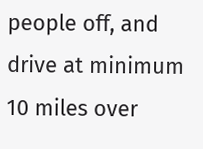people off, and drive at minimum 10 miles over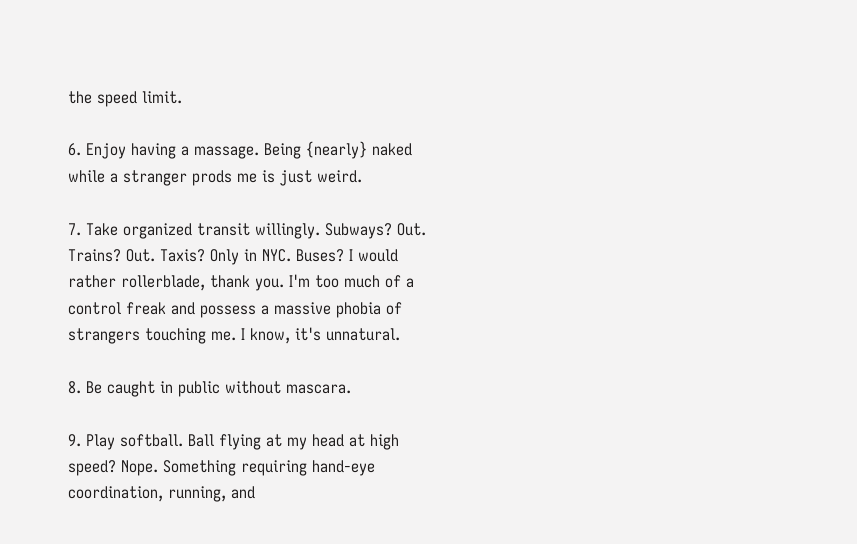the speed limit.

6. Enjoy having a massage. Being {nearly} naked while a stranger prods me is just weird.

7. Take organized transit willingly. Subways? Out. Trains? Out. Taxis? Only in NYC. Buses? I would rather rollerblade, thank you. I'm too much of a control freak and possess a massive phobia of strangers touching me. I know, it's unnatural.

8. Be caught in public without mascara.

9. Play softball. Ball flying at my head at high speed? Nope. Something requiring hand-eye coordination, running, and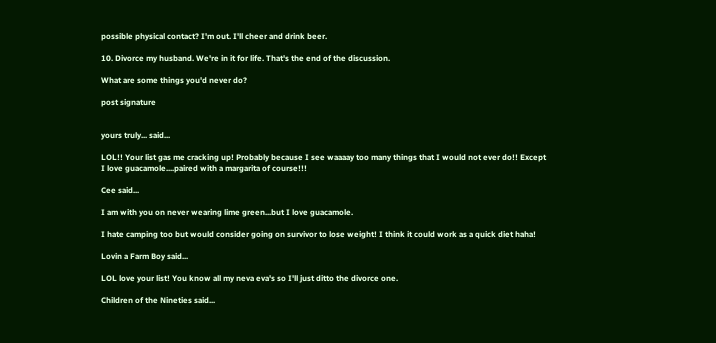possible physical contact? I'm out. I'll cheer and drink beer.

10. Divorce my husband. We're in it for life. That's the end of the discussion.

What are some things you'd never do?

post signature


yours truly... said...

LOL!! Your list gas me cracking up! Probably because I see waaaay too many things that I would not ever do!! Except I love guacamole....paired with a margarita of course!!!

Cee said...

I am with you on never wearing lime green...but I love guacamole.

I hate camping too but would consider going on survivor to lose weight! I think it could work as a quick diet haha!

Lovin a Farm Boy said...

LOL love your list! You know all my neva eva's so I'll just ditto the divorce one.

Children of the Nineties said...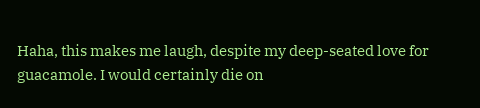Haha, this makes me laugh, despite my deep-seated love for guacamole. I would certainly die on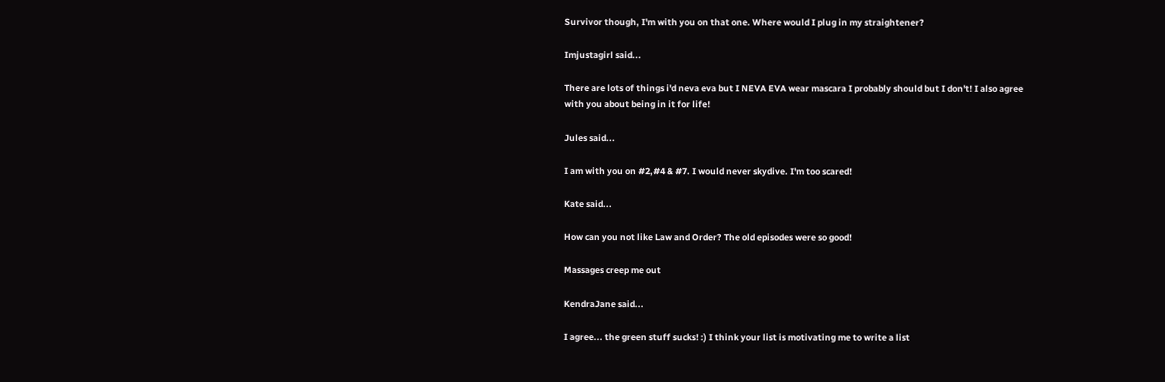Survivor though, I'm with you on that one. Where would I plug in my straightener?

Imjustagirl said...

There are lots of things i'd neva eva but I NEVA EVA wear mascara I probably should but I don't! I also agree with you about being in it for life!

Jules said...

I am with you on #2,#4 & #7. I would never skydive. I'm too scared!

Kate said...

How can you not like Law and Order? The old episodes were so good!

Massages creep me out

KendraJane said...

I agree... the green stuff sucks! :) I think your list is motivating me to write a list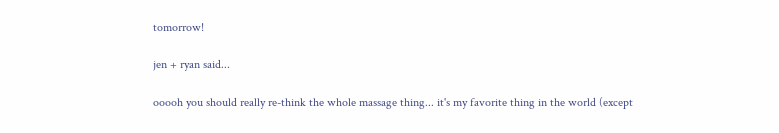tomorrow!

jen + ryan said...

ooooh you should really re-think the whole massage thing... it's my favorite thing in the world (except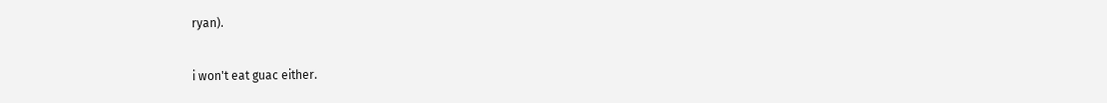ryan).

i won't eat guac either.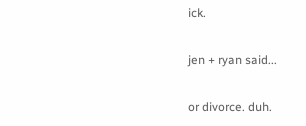ick.

jen + ryan said...

or divorce. duh.